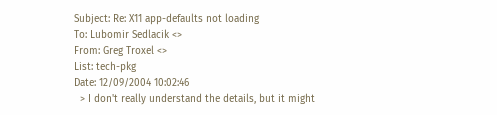Subject: Re: X11 app-defaults not loading
To: Lubomir Sedlacik <>
From: Greg Troxel <>
List: tech-pkg
Date: 12/09/2004 10:02:46
  > I don't really understand the details, but it might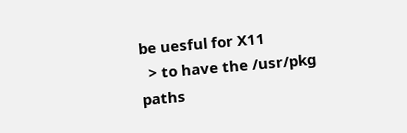be uesful for X11
  > to have the /usr/pkg paths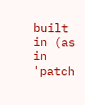built in (as in 'patch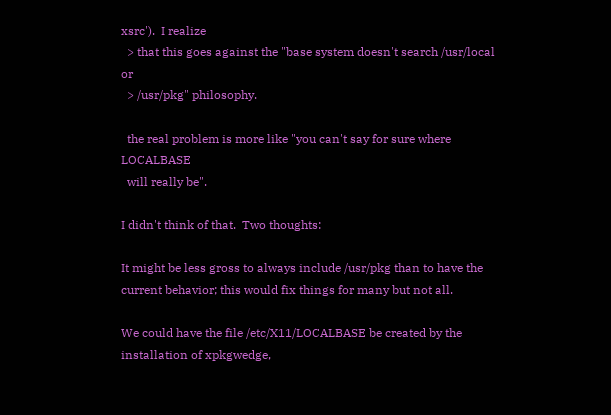xsrc').  I realize
  > that this goes against the "base system doesn't search /usr/local or
  > /usr/pkg" philosophy.

  the real problem is more like "you can't say for sure where LOCALBASE
  will really be".

I didn't think of that.  Two thoughts:

It might be less gross to always include /usr/pkg than to have the
current behavior; this would fix things for many but not all.

We could have the file /etc/X11/LOCALBASE be created by the
installation of xpkgwedge,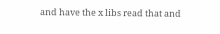and have the x libs read that and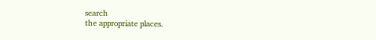search
the appropriate places.